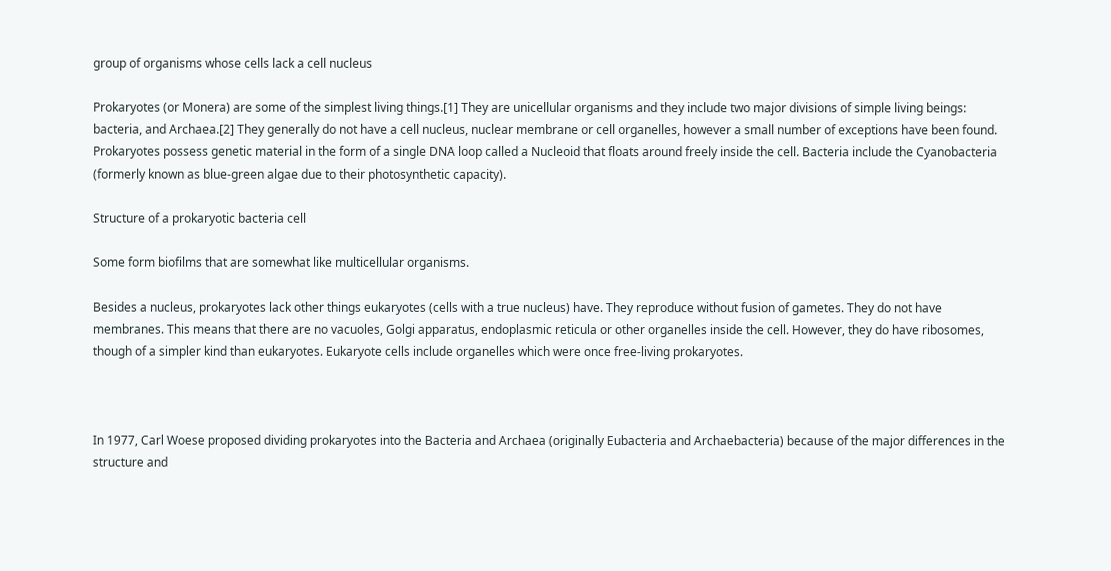group of organisms whose cells lack a cell nucleus

Prokaryotes (or Monera) are some of the simplest living things.[1] They are unicellular organisms and they include two major divisions of simple living beings: bacteria, and Archaea.[2] They generally do not have a cell nucleus, nuclear membrane or cell organelles, however a small number of exceptions have been found. Prokaryotes possess genetic material in the form of a single DNA loop called a Nucleoid that floats around freely inside the cell. Bacteria include the Cyanobacteria (formerly known as blue-green algae due to their photosynthetic capacity).

Structure of a prokaryotic bacteria cell

Some form biofilms that are somewhat like multicellular organisms.

Besides a nucleus, prokaryotes lack other things eukaryotes (cells with a true nucleus) have. They reproduce without fusion of gametes. They do not have membranes. This means that there are no vacuoles, Golgi apparatus, endoplasmic reticula or other organelles inside the cell. However, they do have ribosomes, though of a simpler kind than eukaryotes. Eukaryote cells include organelles which were once free-living prokaryotes.



In 1977, Carl Woese proposed dividing prokaryotes into the Bacteria and Archaea (originally Eubacteria and Archaebacteria) because of the major differences in the structure and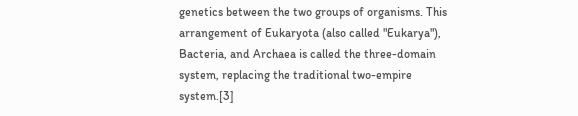genetics between the two groups of organisms. This arrangement of Eukaryota (also called "Eukarya"), Bacteria, and Archaea is called the three-domain system, replacing the traditional two-empire system.[3]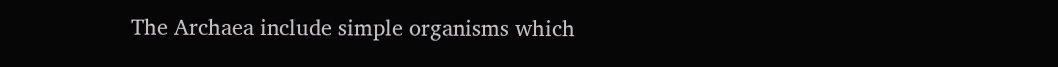The Archaea include simple organisms which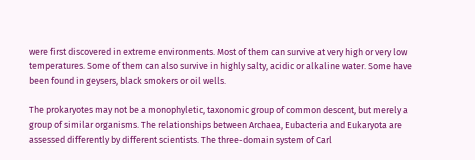were first discovered in extreme environments. Most of them can survive at very high or very low temperatures. Some of them can also survive in highly salty, acidic or alkaline water. Some have been found in geysers, black smokers or oil wells.

The prokaryotes may not be a monophyletic, taxonomic group of common descent, but merely a group of similar organisms. The relationships between Archaea, Eubacteria and Eukaryota are assessed differently by different scientists. The three-domain system of Carl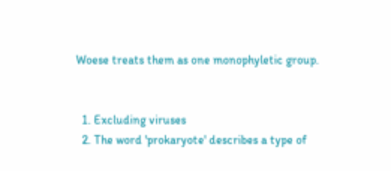Woese treats them as one monophyletic group.


  1. Excluding viruses
  2. The word 'prokaryote' describes a type of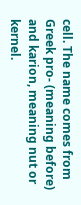cell. The name comes from Greek pro- (meaning before) and karion, meaning nut or kernel.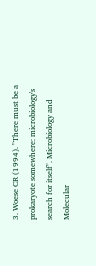3. Woese CR (1994). "There must be a prokaryote somewhere: microbiology's search for itself". Microbiology and Molecular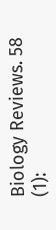Biology Reviews. 58 (1):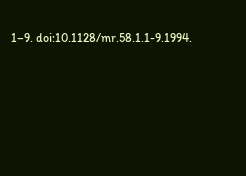1–9. doi:10.1128/mr.58.1.1-9.1994.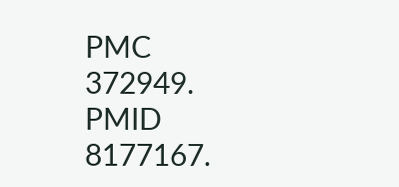PMC 372949. PMID 8177167.